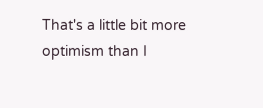That's a little bit more optimism than I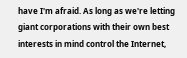have I'm afraid. As long as we're letting giant corporations with their own best interests in mind control the Internet,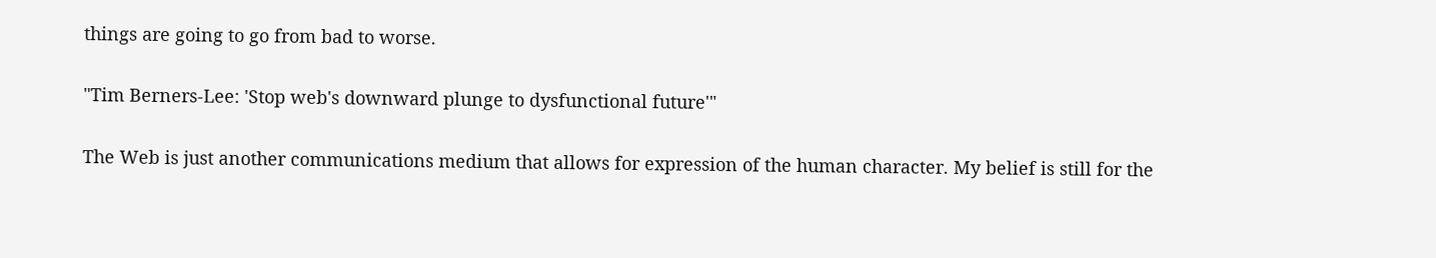things are going to go from bad to worse.

"Tim Berners-Lee: 'Stop web's downward plunge to dysfunctional future'"

The Web is just another communications medium that allows for expression of the human character. My belief is still for the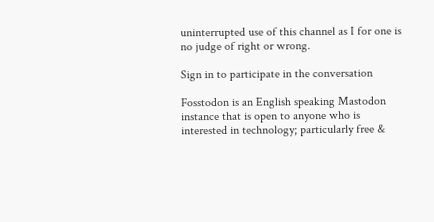uninterrupted use of this channel as I for one is no judge of right or wrong.

Sign in to participate in the conversation

Fosstodon is an English speaking Mastodon instance that is open to anyone who is interested in technology; particularly free &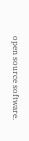open source software.